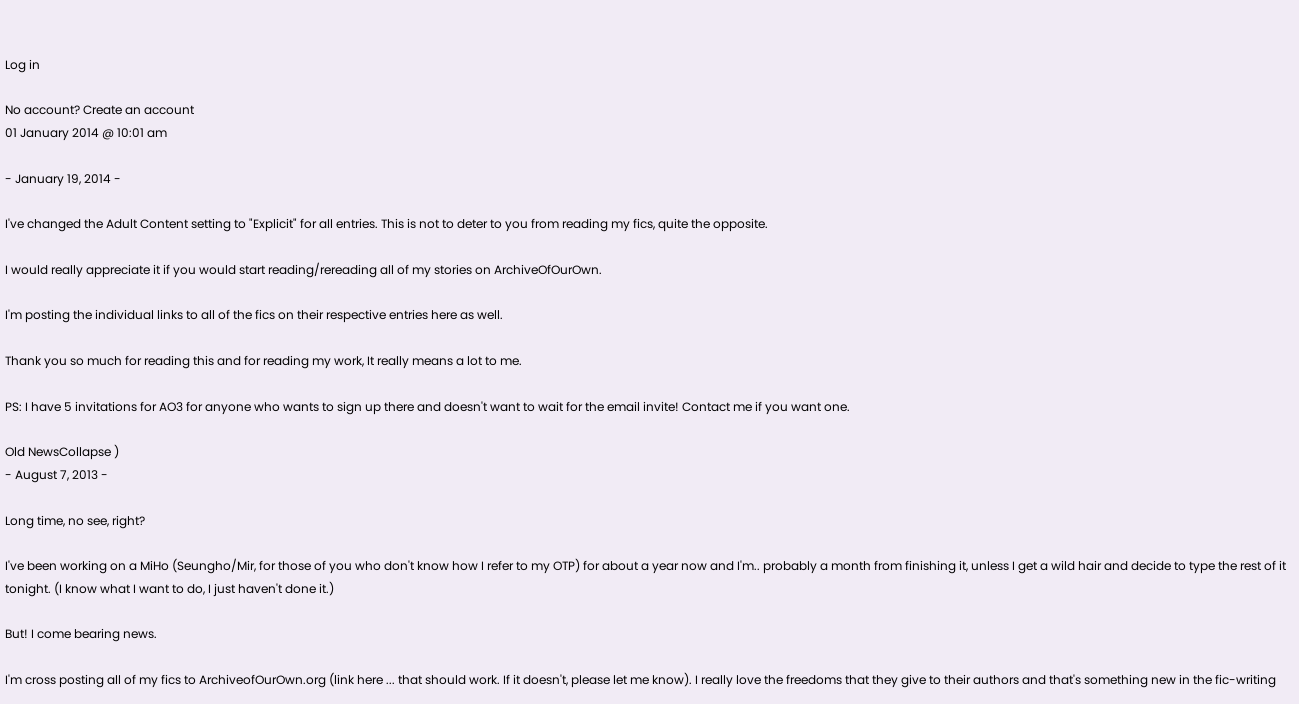Log in

No account? Create an account
01 January 2014 @ 10:01 am

- January 19, 2014 -

I've changed the Adult Content setting to "Explicit" for all entries. This is not to deter to you from reading my fics, quite the opposite.

I would really appreciate it if you would start reading/rereading all of my stories on ArchiveOfOurOwn.

I'm posting the individual links to all of the fics on their respective entries here as well.

Thank you so much for reading this and for reading my work, It really means a lot to me.

PS: I have 5 invitations for AO3 for anyone who wants to sign up there and doesn't want to wait for the email invite! Contact me if you want one.

Old NewsCollapse )
- August 7, 2013 -

Long time, no see, right?

I've been working on a MiHo (Seungho/Mir, for those of you who don't know how I refer to my OTP) for about a year now and I'm.. probably a month from finishing it, unless I get a wild hair and decide to type the rest of it tonight. (I know what I want to do, I just haven't done it.)

But! I come bearing news.

I'm cross posting all of my fics to ArchiveofOurOwn.org (link here ... that should work. If it doesn't, please let me know). I really love the freedoms that they give to their authors and that's something new in the fic-writing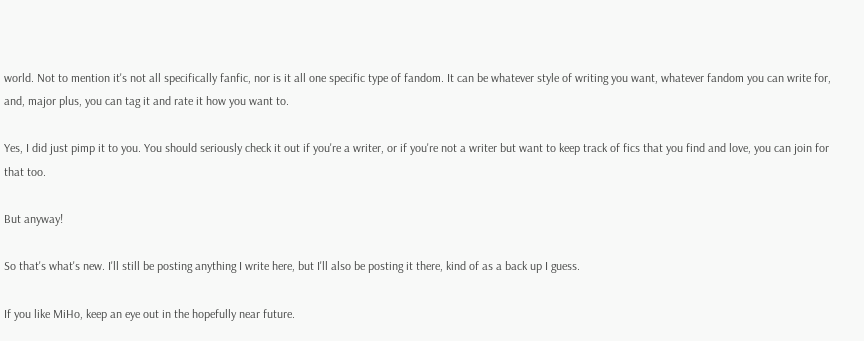world. Not to mention it's not all specifically fanfic, nor is it all one specific type of fandom. It can be whatever style of writing you want, whatever fandom you can write for, and, major plus, you can tag it and rate it how you want to.

Yes, I did just pimp it to you. You should seriously check it out if you're a writer, or if you're not a writer but want to keep track of fics that you find and love, you can join for that too.

But anyway!

So that's what's new. I'll still be posting anything I write here, but I'll also be posting it there, kind of as a back up I guess.

If you like MiHo, keep an eye out in the hopefully near future.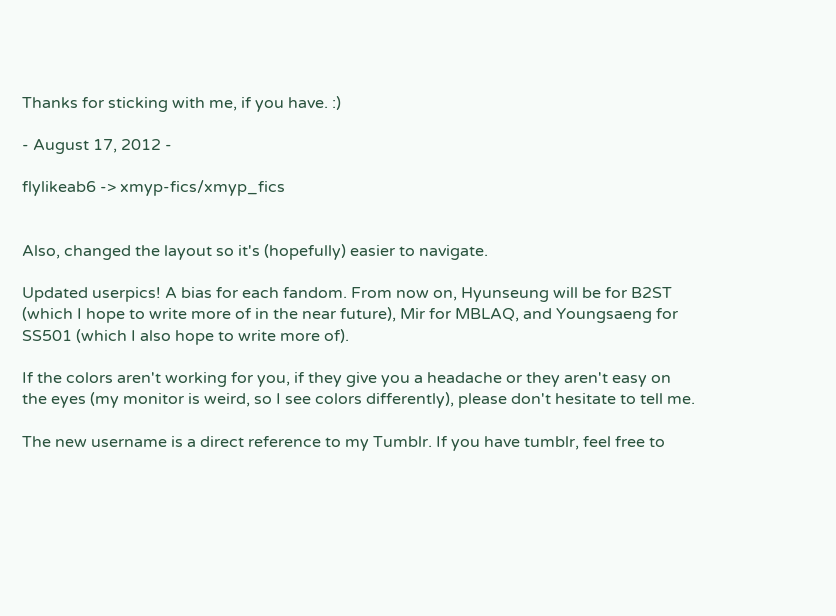Thanks for sticking with me, if you have. :)

- August 17, 2012 -

flylikeab6 -> xmyp-fics/xmyp_fics


Also, changed the layout so it's (hopefully) easier to navigate.

Updated userpics! A bias for each fandom. From now on, Hyunseung will be for B2ST (which I hope to write more of in the near future), Mir for MBLAQ, and Youngsaeng for SS501 (which I also hope to write more of).

If the colors aren't working for you, if they give you a headache or they aren't easy on the eyes (my monitor is weird, so I see colors differently), please don't hesitate to tell me.

The new username is a direct reference to my Tumblr. If you have tumblr, feel free to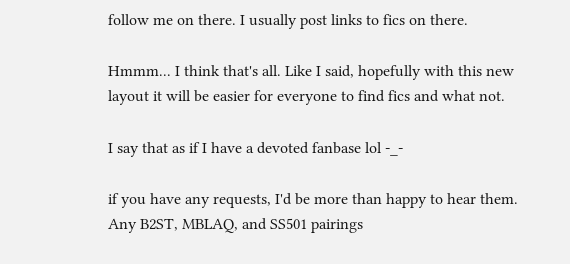follow me on there. I usually post links to fics on there.

Hmmm... I think that's all. Like I said, hopefully with this new layout it will be easier for everyone to find fics and what not.

I say that as if I have a devoted fanbase lol -_-

if you have any requests, I'd be more than happy to hear them. Any B2ST, MBLAQ, and SS501 pairings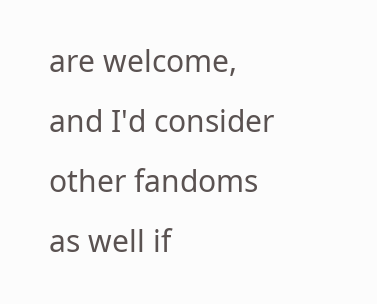are welcome, and I'd consider other fandoms as well if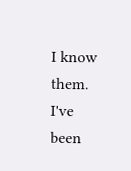I know them. I've been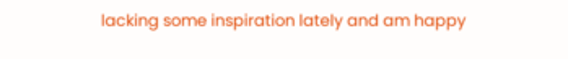lacking some inspiration lately and am happy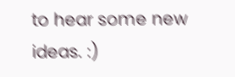to hear some new ideas. :)